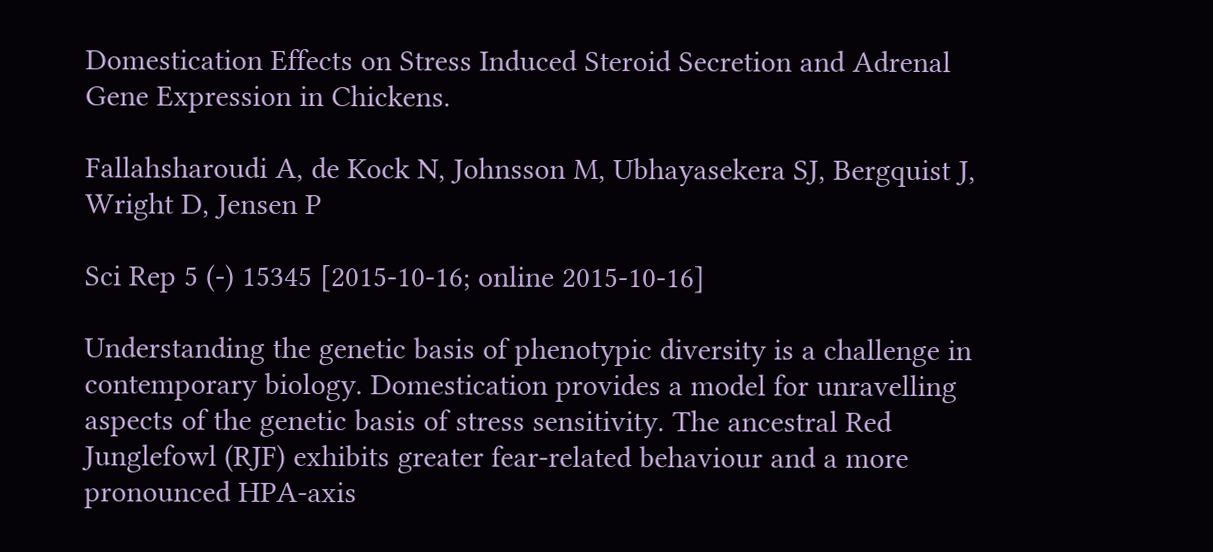Domestication Effects on Stress Induced Steroid Secretion and Adrenal Gene Expression in Chickens.

Fallahsharoudi A, de Kock N, Johnsson M, Ubhayasekera SJ, Bergquist J, Wright D, Jensen P

Sci Rep 5 (-) 15345 [2015-10-16; online 2015-10-16]

Understanding the genetic basis of phenotypic diversity is a challenge in contemporary biology. Domestication provides a model for unravelling aspects of the genetic basis of stress sensitivity. The ancestral Red Junglefowl (RJF) exhibits greater fear-related behaviour and a more pronounced HPA-axis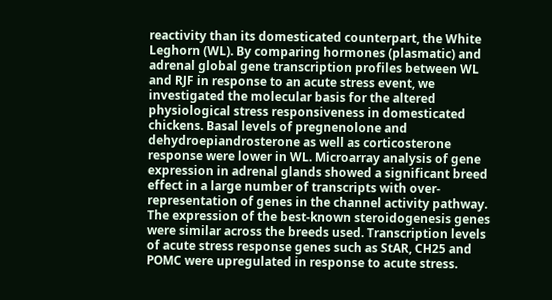reactivity than its domesticated counterpart, the White Leghorn (WL). By comparing hormones (plasmatic) and adrenal global gene transcription profiles between WL and RJF in response to an acute stress event, we investigated the molecular basis for the altered physiological stress responsiveness in domesticated chickens. Basal levels of pregnenolone and dehydroepiandrosterone as well as corticosterone response were lower in WL. Microarray analysis of gene expression in adrenal glands showed a significant breed effect in a large number of transcripts with over-representation of genes in the channel activity pathway. The expression of the best-known steroidogenesis genes were similar across the breeds used. Transcription levels of acute stress response genes such as StAR, CH25 and POMC were upregulated in response to acute stress.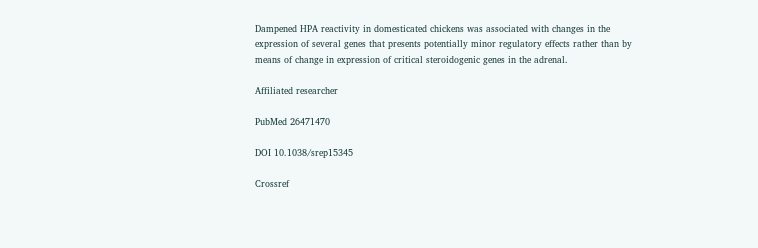Dampened HPA reactivity in domesticated chickens was associated with changes in the expression of several genes that presents potentially minor regulatory effects rather than by means of change in expression of critical steroidogenic genes in the adrenal.

Affiliated researcher

PubMed 26471470

DOI 10.1038/srep15345

Crossref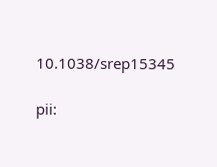10.1038/srep15345

pii: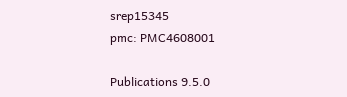srep15345
pmc: PMC4608001

Publications 9.5.0